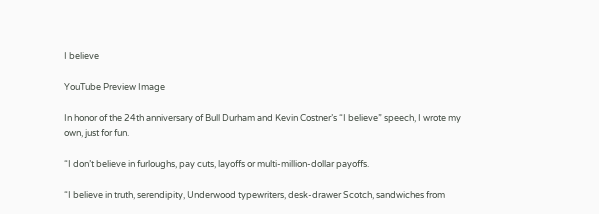I believe

YouTube Preview Image

In honor of the 24th anniversary of Bull Durham and Kevin Costner’s “I believe” speech, I wrote my own, just for fun.

“I don’t believe in furloughs, pay cuts, layoffs or multi-million-dollar payoffs.

“I believe in truth, serendipity, Underwood typewriters, desk-drawer Scotch, sandwiches from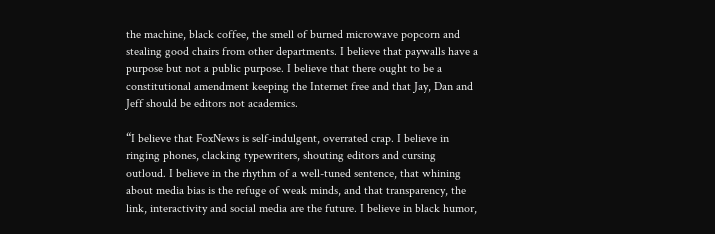the machine, black coffee, the smell of burned microwave popcorn and stealing good chairs from other departments. I believe that paywalls have a purpose but not a public purpose. I believe that there ought to be a constitutional amendment keeping the Internet free and that Jay, Dan and Jeff should be editors not academics.

“I believe that FoxNews is self-indulgent, overrated crap. I believe in ringing phones, clacking typewriters, shouting editors and cursing outloud. I believe in the rhythm of a well-tuned sentence, that whining about media bias is the refuge of weak minds, and that transparency, the link, interactivity and social media are the future. I believe in black humor,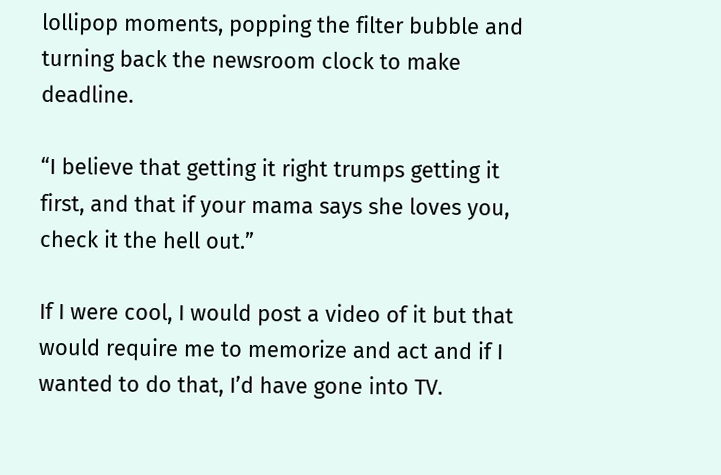lollipop moments, popping the filter bubble and turning back the newsroom clock to make deadline.

“I believe that getting it right trumps getting it first, and that if your mama says she loves you, check it the hell out.”

If I were cool, I would post a video of it but that would require me to memorize and act and if I wanted to do that, I’d have gone into TV.